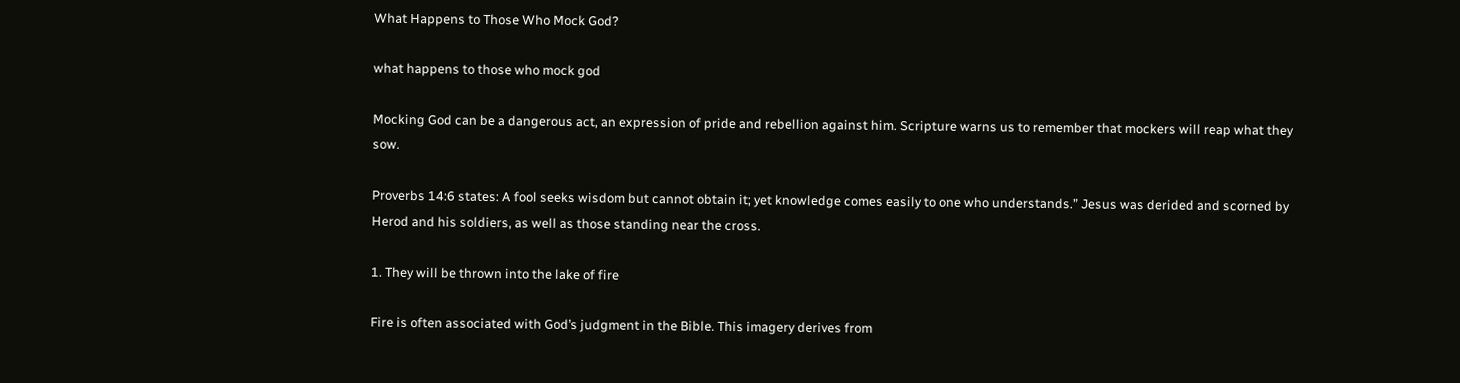What Happens to Those Who Mock God?

what happens to those who mock god

Mocking God can be a dangerous act, an expression of pride and rebellion against him. Scripture warns us to remember that mockers will reap what they sow.

Proverbs 14:6 states: A fool seeks wisdom but cannot obtain it; yet knowledge comes easily to one who understands.” Jesus was derided and scorned by Herod and his soldiers, as well as those standing near the cross.

1. They will be thrown into the lake of fire

Fire is often associated with God’s judgment in the Bible. This imagery derives from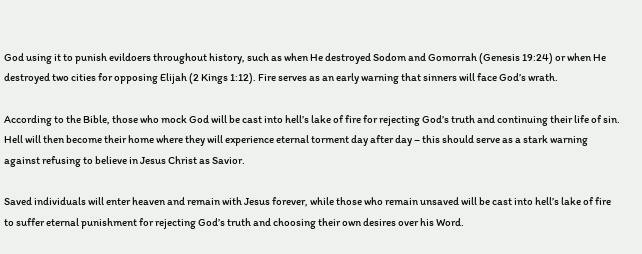God using it to punish evildoers throughout history, such as when He destroyed Sodom and Gomorrah (Genesis 19:24) or when He destroyed two cities for opposing Elijah (2 Kings 1:12). Fire serves as an early warning that sinners will face God’s wrath.

According to the Bible, those who mock God will be cast into hell’s lake of fire for rejecting God’s truth and continuing their life of sin. Hell will then become their home where they will experience eternal torment day after day – this should serve as a stark warning against refusing to believe in Jesus Christ as Savior.

Saved individuals will enter heaven and remain with Jesus forever, while those who remain unsaved will be cast into hell’s lake of fire to suffer eternal punishment for rejecting God’s truth and choosing their own desires over his Word.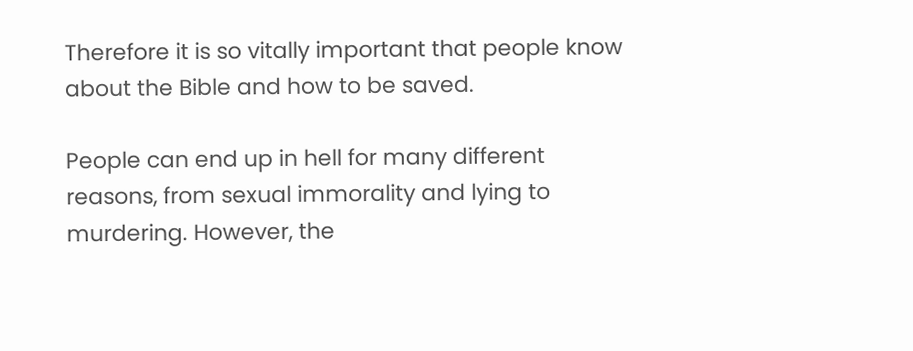Therefore it is so vitally important that people know about the Bible and how to be saved.

People can end up in hell for many different reasons, from sexual immorality and lying to murdering. However, the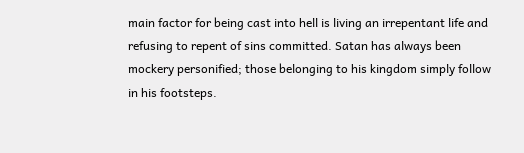main factor for being cast into hell is living an irrepentant life and refusing to repent of sins committed. Satan has always been mockery personified; those belonging to his kingdom simply follow in his footsteps.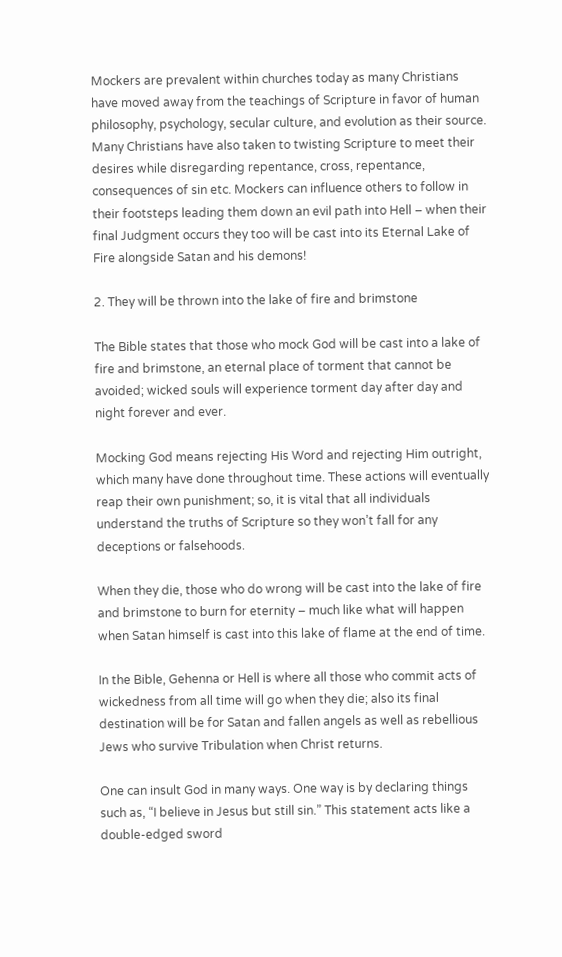Mockers are prevalent within churches today as many Christians have moved away from the teachings of Scripture in favor of human philosophy, psychology, secular culture, and evolution as their source. Many Christians have also taken to twisting Scripture to meet their desires while disregarding repentance, cross, repentance, consequences of sin etc. Mockers can influence others to follow in their footsteps leading them down an evil path into Hell – when their final Judgment occurs they too will be cast into its Eternal Lake of Fire alongside Satan and his demons!

2. They will be thrown into the lake of fire and brimstone

The Bible states that those who mock God will be cast into a lake of fire and brimstone, an eternal place of torment that cannot be avoided; wicked souls will experience torment day after day and night forever and ever.

Mocking God means rejecting His Word and rejecting Him outright, which many have done throughout time. These actions will eventually reap their own punishment; so, it is vital that all individuals understand the truths of Scripture so they won’t fall for any deceptions or falsehoods.

When they die, those who do wrong will be cast into the lake of fire and brimstone to burn for eternity – much like what will happen when Satan himself is cast into this lake of flame at the end of time.

In the Bible, Gehenna or Hell is where all those who commit acts of wickedness from all time will go when they die; also its final destination will be for Satan and fallen angels as well as rebellious Jews who survive Tribulation when Christ returns.

One can insult God in many ways. One way is by declaring things such as, “I believe in Jesus but still sin.” This statement acts like a double-edged sword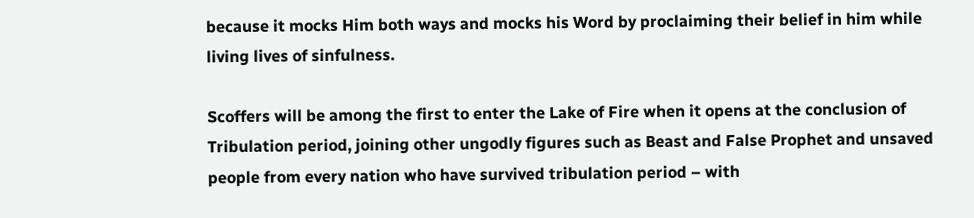because it mocks Him both ways and mocks his Word by proclaiming their belief in him while living lives of sinfulness.

Scoffers will be among the first to enter the Lake of Fire when it opens at the conclusion of Tribulation period, joining other ungodly figures such as Beast and False Prophet and unsaved people from every nation who have survived tribulation period – with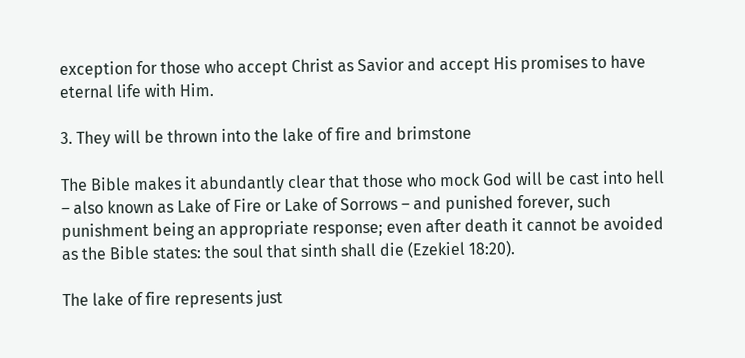exception for those who accept Christ as Savior and accept His promises to have eternal life with Him.

3. They will be thrown into the lake of fire and brimstone

The Bible makes it abundantly clear that those who mock God will be cast into hell – also known as Lake of Fire or Lake of Sorrows – and punished forever, such punishment being an appropriate response; even after death it cannot be avoided as the Bible states: the soul that sinth shall die (Ezekiel 18:20).

The lake of fire represents just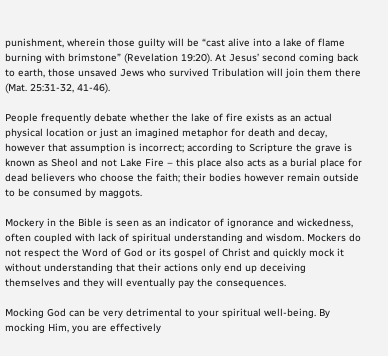punishment, wherein those guilty will be “cast alive into a lake of flame burning with brimstone” (Revelation 19:20). At Jesus’ second coming back to earth, those unsaved Jews who survived Tribulation will join them there (Mat. 25:31-32, 41-46).

People frequently debate whether the lake of fire exists as an actual physical location or just an imagined metaphor for death and decay, however that assumption is incorrect; according to Scripture the grave is known as Sheol and not Lake Fire – this place also acts as a burial place for dead believers who choose the faith; their bodies however remain outside to be consumed by maggots.

Mockery in the Bible is seen as an indicator of ignorance and wickedness, often coupled with lack of spiritual understanding and wisdom. Mockers do not respect the Word of God or its gospel of Christ and quickly mock it without understanding that their actions only end up deceiving themselves and they will eventually pay the consequences.

Mocking God can be very detrimental to your spiritual well-being. By mocking Him, you are effectively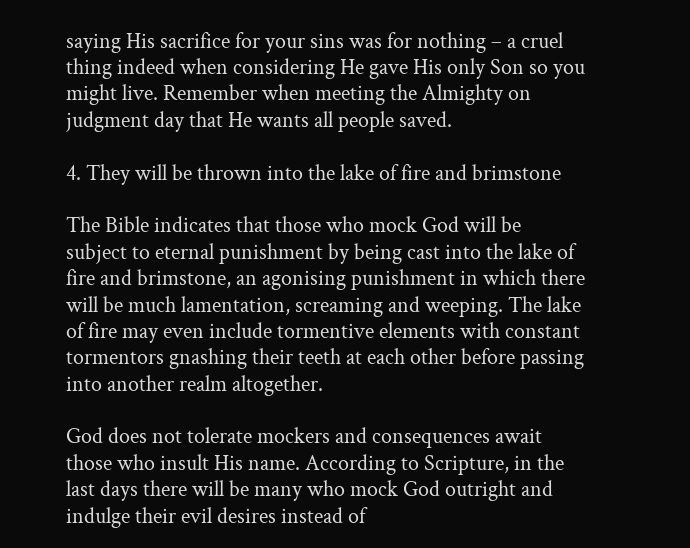saying His sacrifice for your sins was for nothing – a cruel thing indeed when considering He gave His only Son so you might live. Remember when meeting the Almighty on judgment day that He wants all people saved.

4. They will be thrown into the lake of fire and brimstone

The Bible indicates that those who mock God will be subject to eternal punishment by being cast into the lake of fire and brimstone, an agonising punishment in which there will be much lamentation, screaming and weeping. The lake of fire may even include tormentive elements with constant tormentors gnashing their teeth at each other before passing into another realm altogether.

God does not tolerate mockers and consequences await those who insult His name. According to Scripture, in the last days there will be many who mock God outright and indulge their evil desires instead of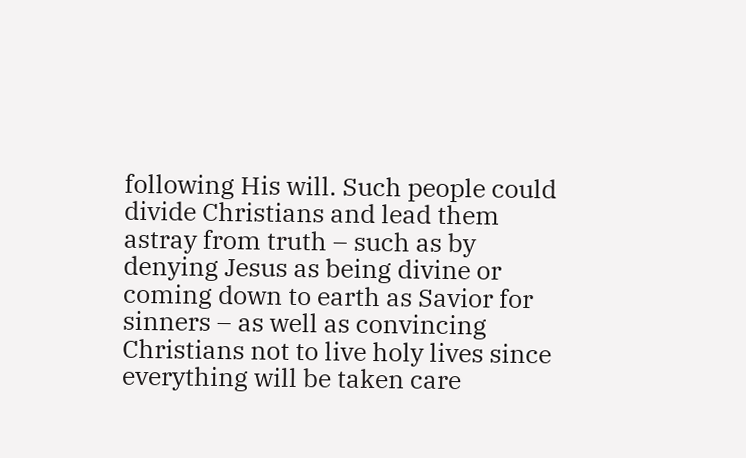following His will. Such people could divide Christians and lead them astray from truth – such as by denying Jesus as being divine or coming down to earth as Savior for sinners – as well as convincing Christians not to live holy lives since everything will be taken care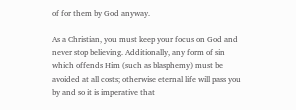of for them by God anyway.

As a Christian, you must keep your focus on God and never stop believing. Additionally, any form of sin which offends Him (such as blasphemy) must be avoided at all costs; otherwise eternal life will pass you by and so it is imperative that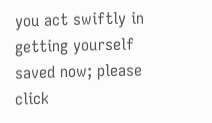you act swiftly in getting yourself saved now; please click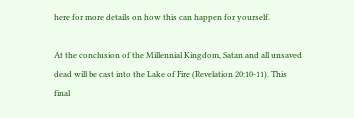here for more details on how this can happen for yourself.

At the conclusion of the Millennial Kingdom, Satan and all unsaved dead will be cast into the Lake of Fire (Revelation 20:10-11). This final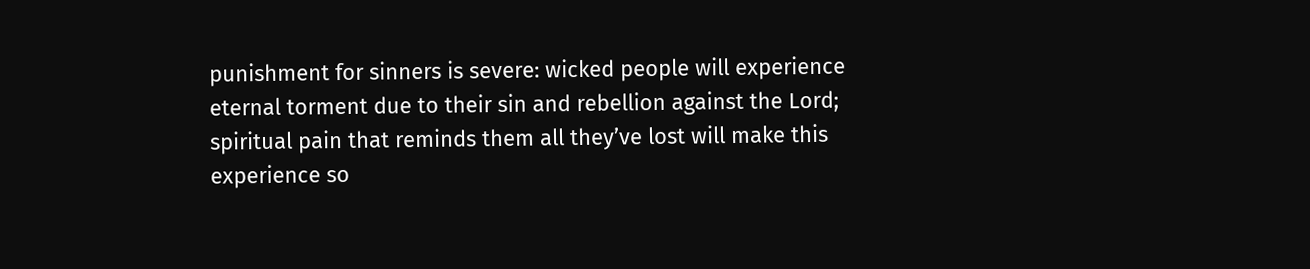punishment for sinners is severe: wicked people will experience eternal torment due to their sin and rebellion against the Lord; spiritual pain that reminds them all they’ve lost will make this experience so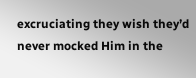excruciating they wish they’d never mocked Him in the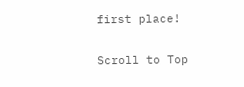first place!

Scroll to Top